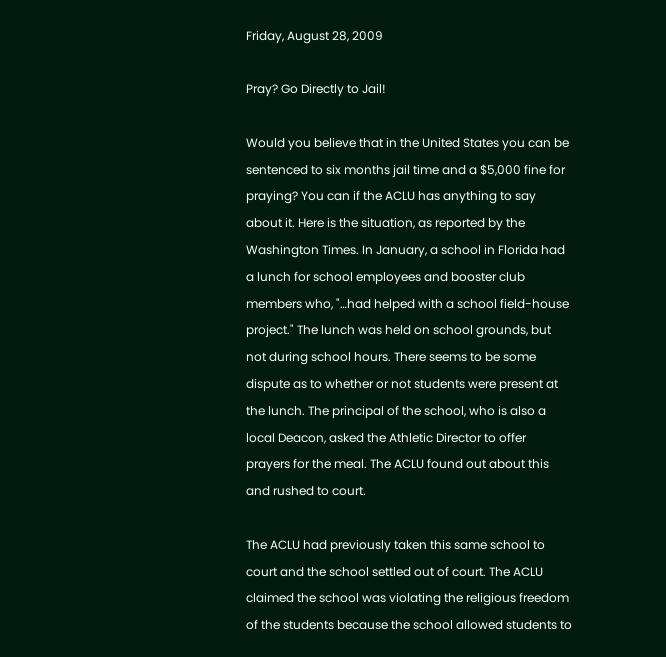Friday, August 28, 2009

Pray? Go Directly to Jail!

Would you believe that in the United States you can be sentenced to six months jail time and a $5,000 fine for praying? You can if the ACLU has anything to say about it. Here is the situation, as reported by the Washington Times. In January, a school in Florida had a lunch for school employees and booster club members who, "…had helped with a school field-house project." The lunch was held on school grounds, but not during school hours. There seems to be some dispute as to whether or not students were present at the lunch. The principal of the school, who is also a local Deacon, asked the Athletic Director to offer prayers for the meal. The ACLU found out about this and rushed to court.

The ACLU had previously taken this same school to court and the school settled out of court. The ACLU claimed the school was violating the religious freedom of the students because the school allowed students to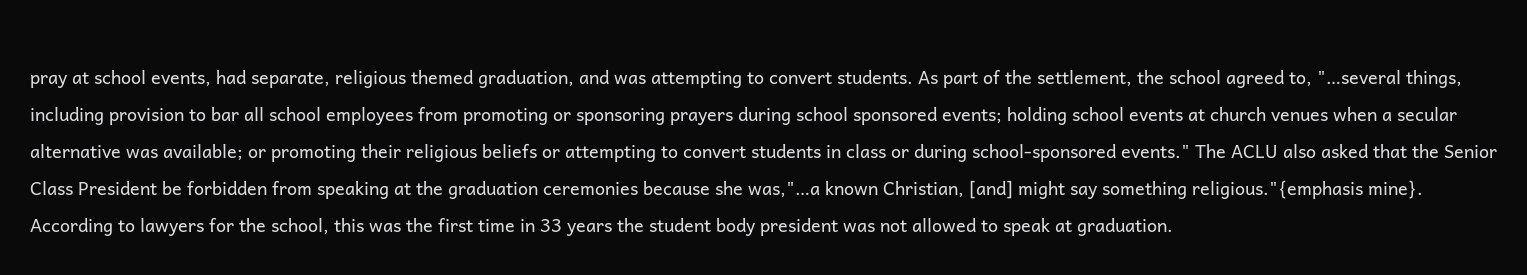pray at school events, had separate, religious themed graduation, and was attempting to convert students. As part of the settlement, the school agreed to, "…several things, including provision to bar all school employees from promoting or sponsoring prayers during school sponsored events; holding school events at church venues when a secular alternative was available; or promoting their religious beliefs or attempting to convert students in class or during school-sponsored events." The ACLU also asked that the Senior Class President be forbidden from speaking at the graduation ceremonies because she was,"…a known Christian, [and] might say something religious."{emphasis mine}. According to lawyers for the school, this was the first time in 33 years the student body president was not allowed to speak at graduation.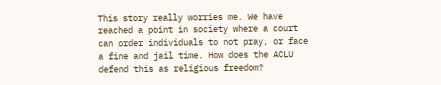This story really worries me. We have reached a point in society where a court can order individuals to not pray, or face a fine and jail time. How does the ACLU defend this as religious freedom?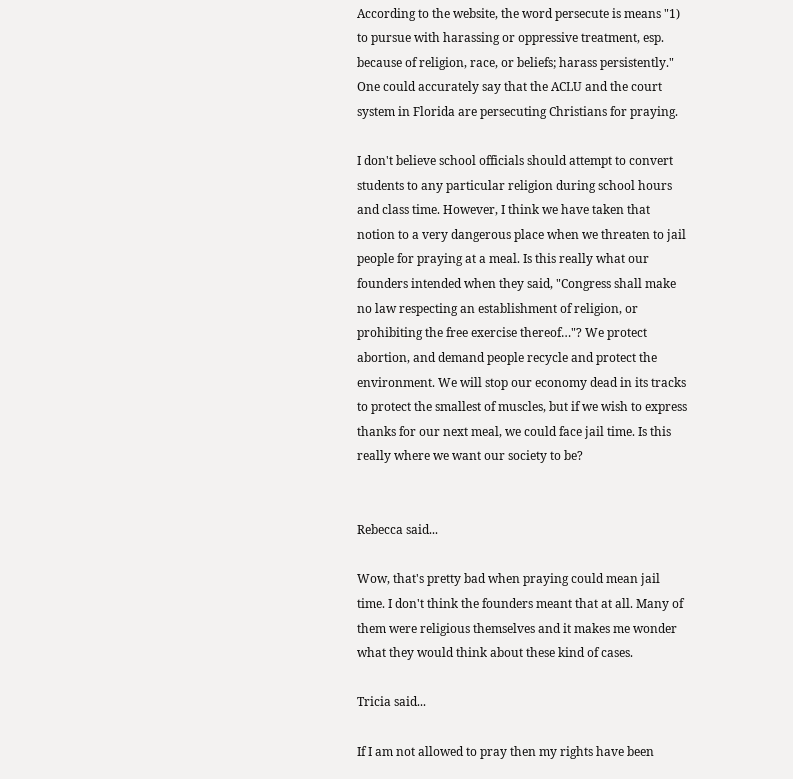According to the website, the word persecute is means "1) to pursue with harassing or oppressive treatment, esp. because of religion, race, or beliefs; harass persistently." One could accurately say that the ACLU and the court system in Florida are persecuting Christians for praying.

I don't believe school officials should attempt to convert students to any particular religion during school hours and class time. However, I think we have taken that notion to a very dangerous place when we threaten to jail people for praying at a meal. Is this really what our founders intended when they said, "Congress shall make no law respecting an establishment of religion, or prohibiting the free exercise thereof…"? We protect abortion, and demand people recycle and protect the environment. We will stop our economy dead in its tracks to protect the smallest of muscles, but if we wish to express thanks for our next meal, we could face jail time. Is this really where we want our society to be?


Rebecca said...

Wow, that's pretty bad when praying could mean jail time. I don't think the founders meant that at all. Many of them were religious themselves and it makes me wonder what they would think about these kind of cases.

Tricia said...

If I am not allowed to pray then my rights have been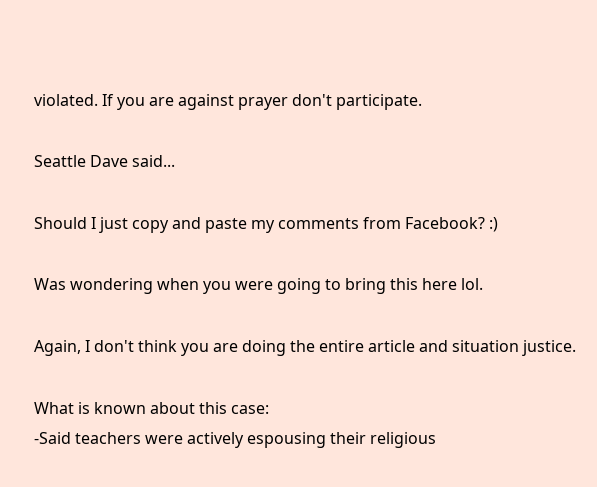violated. If you are against prayer don't participate.

Seattle Dave said...

Should I just copy and paste my comments from Facebook? :)

Was wondering when you were going to bring this here lol.

Again, I don't think you are doing the entire article and situation justice.

What is known about this case:
-Said teachers were actively espousing their religious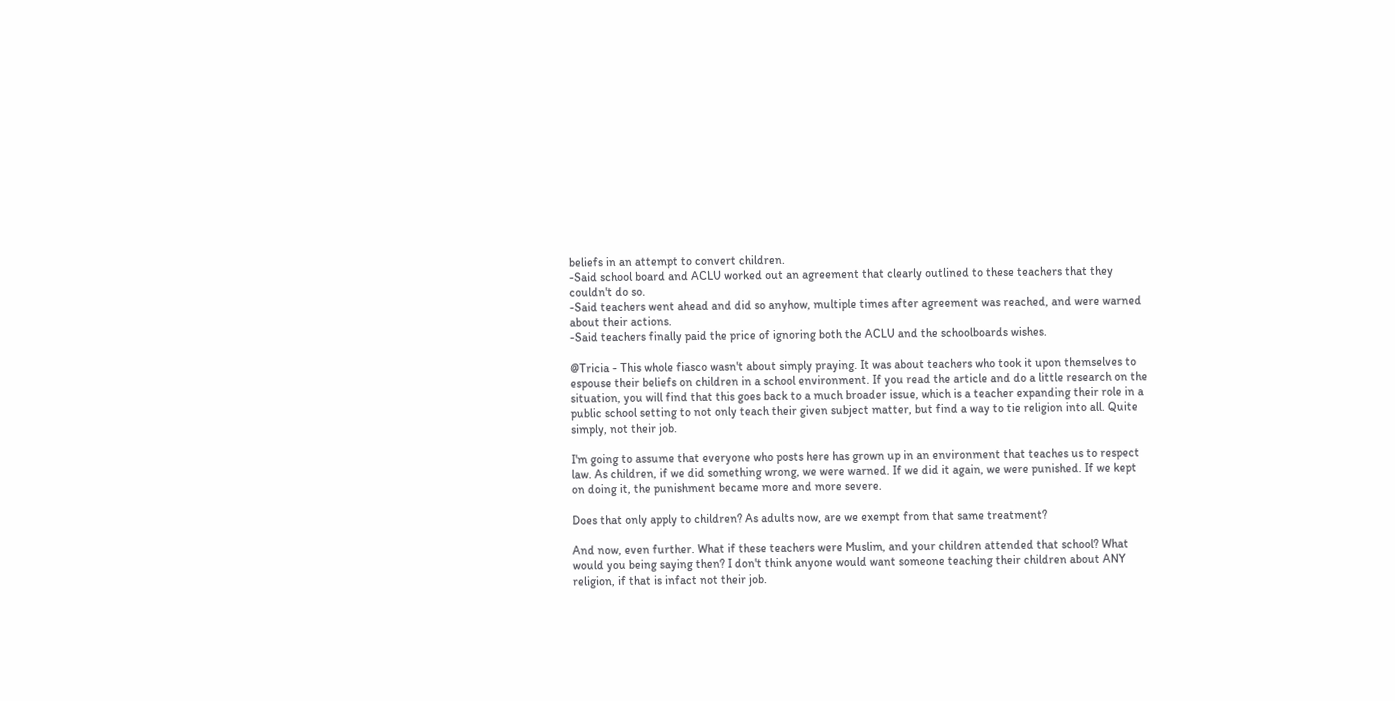beliefs in an attempt to convert children.
-Said school board and ACLU worked out an agreement that clearly outlined to these teachers that they couldn't do so.
-Said teachers went ahead and did so anyhow, multiple times after agreement was reached, and were warned about their actions.
-Said teachers finally paid the price of ignoring both the ACLU and the schoolboards wishes.

@Tricia - This whole fiasco wasn't about simply praying. It was about teachers who took it upon themselves to espouse their beliefs on children in a school environment. If you read the article and do a little research on the situation, you will find that this goes back to a much broader issue, which is a teacher expanding their role in a public school setting to not only teach their given subject matter, but find a way to tie religion into all. Quite simply, not their job.

I'm going to assume that everyone who posts here has grown up in an environment that teaches us to respect law. As children, if we did something wrong, we were warned. If we did it again, we were punished. If we kept on doing it, the punishment became more and more severe.

Does that only apply to children? As adults now, are we exempt from that same treatment?

And now, even further. What if these teachers were Muslim, and your children attended that school? What would you being saying then? I don't think anyone would want someone teaching their children about ANY religion, if that is infact not their job.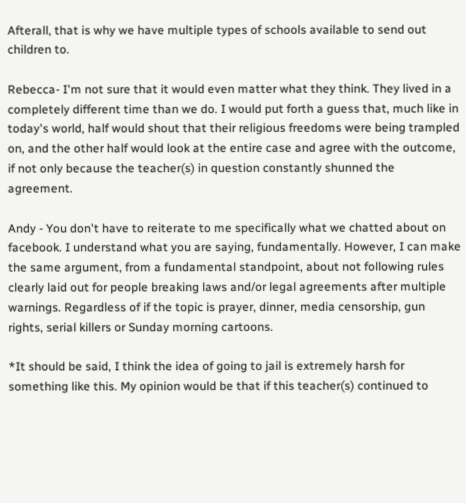Afterall, that is why we have multiple types of schools available to send out children to.

Rebecca- I'm not sure that it would even matter what they think. They lived in a completely different time than we do. I would put forth a guess that, much like in today's world, half would shout that their religious freedoms were being trampled on, and the other half would look at the entire case and agree with the outcome, if not only because the teacher(s) in question constantly shunned the agreement.

Andy - You don't have to reiterate to me specifically what we chatted about on facebook. I understand what you are saying, fundamentally. However, I can make the same argument, from a fundamental standpoint, about not following rules clearly laid out for people breaking laws and/or legal agreements after multiple warnings. Regardless of if the topic is prayer, dinner, media censorship, gun rights, serial killers or Sunday morning cartoons.

*It should be said, I think the idea of going to jail is extremely harsh for something like this. My opinion would be that if this teacher(s) continued to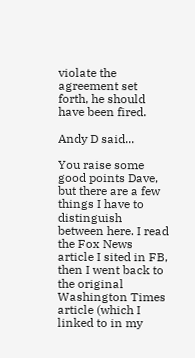violate the agreement set forth, he should have been fired.

Andy D said...

You raise some good points Dave, but there are a few things I have to distinguish between here. I read the Fox News article I sited in FB, then I went back to the original Washington Times article (which I linked to in my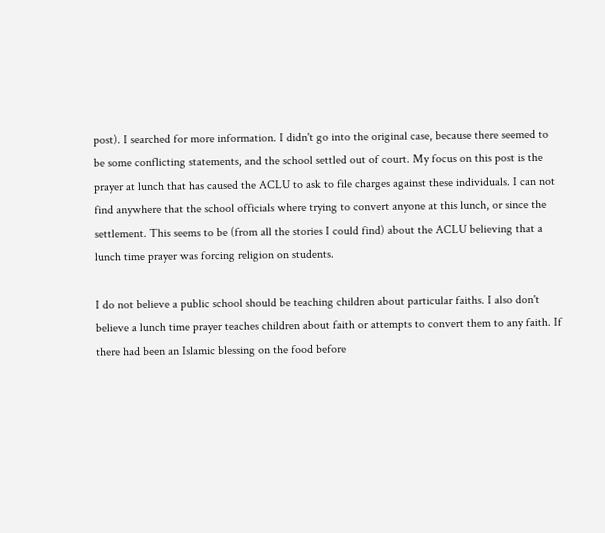post). I searched for more information. I didn't go into the original case, because there seemed to be some conflicting statements, and the school settled out of court. My focus on this post is the prayer at lunch that has caused the ACLU to ask to file charges against these individuals. I can not find anywhere that the school officials where trying to convert anyone at this lunch, or since the settlement. This seems to be (from all the stories I could find) about the ACLU believing that a lunch time prayer was forcing religion on students.

I do not believe a public school should be teaching children about particular faiths. I also don't believe a lunch time prayer teaches children about faith or attempts to convert them to any faith. If there had been an Islamic blessing on the food before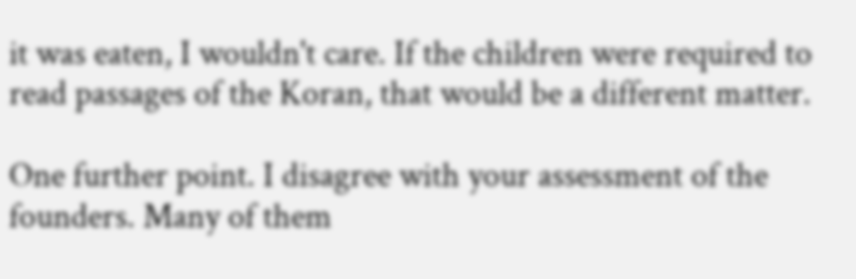it was eaten, I wouldn't care. If the children were required to read passages of the Koran, that would be a different matter.

One further point. I disagree with your assessment of the founders. Many of them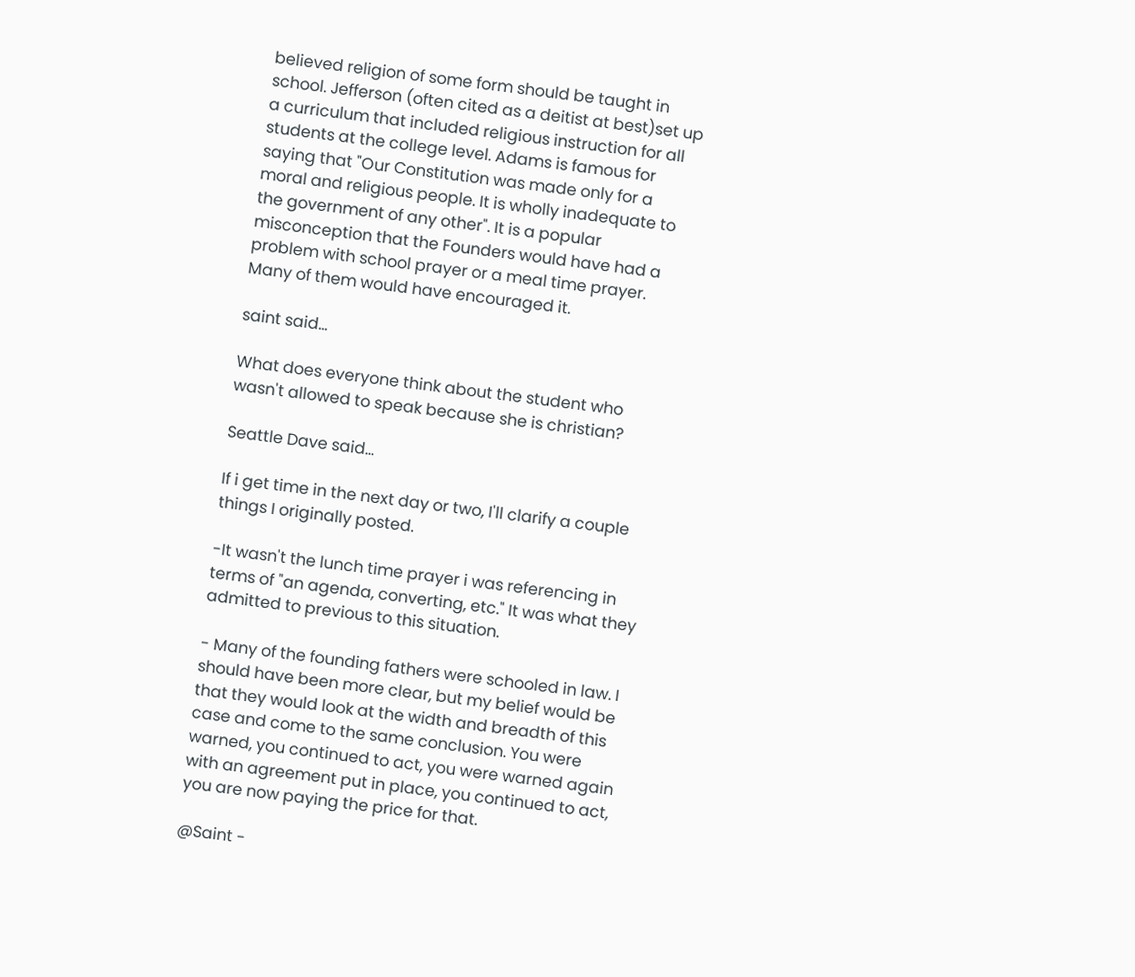believed religion of some form should be taught in school. Jefferson (often cited as a deitist at best)set up a curriculum that included religious instruction for all students at the college level. Adams is famous for saying that "Our Constitution was made only for a moral and religious people. It is wholly inadequate to the government of any other". It is a popular misconception that the Founders would have had a problem with school prayer or a meal time prayer. Many of them would have encouraged it.

saint said...

What does everyone think about the student who wasn't allowed to speak because she is christian?

Seattle Dave said...

If i get time in the next day or two, I'll clarify a couple things I originally posted.

-It wasn't the lunch time prayer i was referencing in terms of "an agenda, converting, etc." It was what they admitted to previous to this situation.

- Many of the founding fathers were schooled in law. I should have been more clear, but my belief would be that they would look at the width and breadth of this case and come to the same conclusion. You were warned, you continued to act, you were warned again with an agreement put in place, you continued to act, you are now paying the price for that.

@Saint -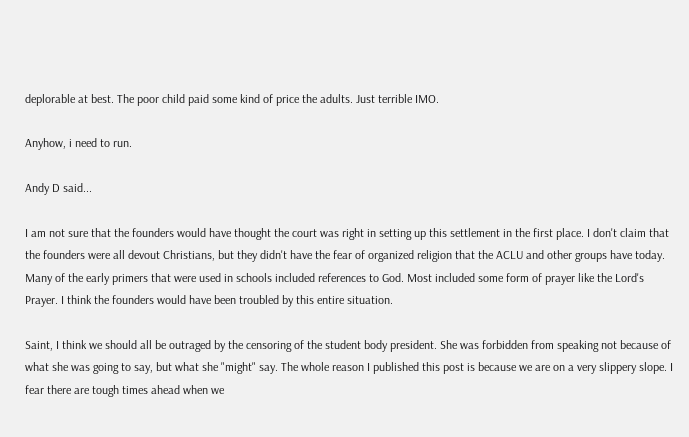deplorable at best. The poor child paid some kind of price the adults. Just terrible IMO.

Anyhow, i need to run.

Andy D said...

I am not sure that the founders would have thought the court was right in setting up this settlement in the first place. I don't claim that the founders were all devout Christians, but they didn't have the fear of organized religion that the ACLU and other groups have today. Many of the early primers that were used in schools included references to God. Most included some form of prayer like the Lord's Prayer. I think the founders would have been troubled by this entire situation.

Saint, I think we should all be outraged by the censoring of the student body president. She was forbidden from speaking not because of what she was going to say, but what she "might" say. The whole reason I published this post is because we are on a very slippery slope. I fear there are tough times ahead when we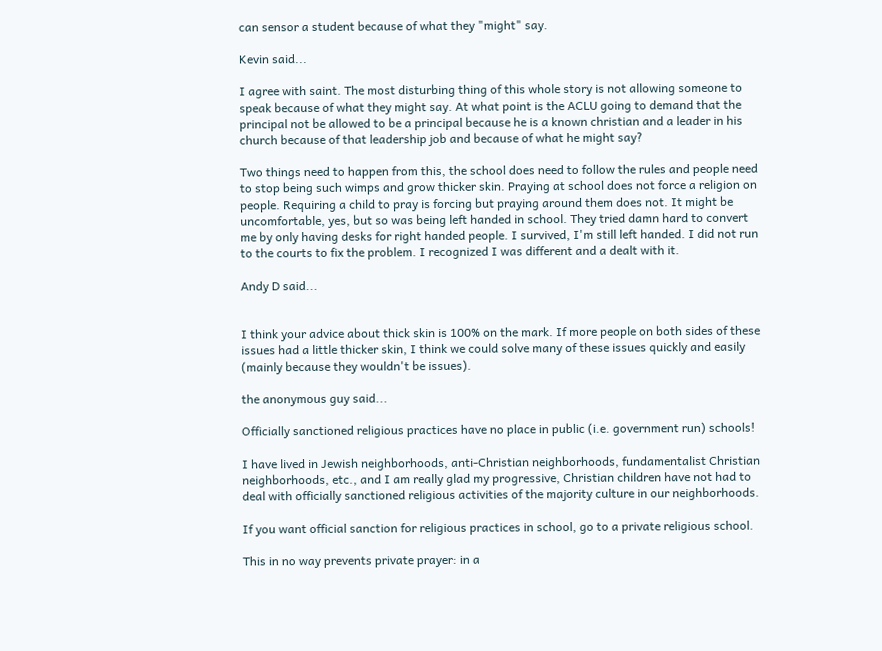can sensor a student because of what they "might" say.

Kevin said...

I agree with saint. The most disturbing thing of this whole story is not allowing someone to speak because of what they might say. At what point is the ACLU going to demand that the principal not be allowed to be a principal because he is a known christian and a leader in his church because of that leadership job and because of what he might say?

Two things need to happen from this, the school does need to follow the rules and people need to stop being such wimps and grow thicker skin. Praying at school does not force a religion on people. Requiring a child to pray is forcing but praying around them does not. It might be uncomfortable, yes, but so was being left handed in school. They tried damn hard to convert me by only having desks for right handed people. I survived, I'm still left handed. I did not run to the courts to fix the problem. I recognized I was different and a dealt with it.

Andy D said...


I think your advice about thick skin is 100% on the mark. If more people on both sides of these issues had a little thicker skin, I think we could solve many of these issues quickly and easily (mainly because they wouldn't be issues).

the anonymous guy said...

Officially sanctioned religious practices have no place in public (i.e. government run) schools!

I have lived in Jewish neighborhoods, anti-Christian neighborhoods, fundamentalist Christian neighborhoods, etc., and I am really glad my progressive, Christian children have not had to deal with officially sanctioned religious activities of the majority culture in our neighborhoods.

If you want official sanction for religious practices in school, go to a private religious school.

This in no way prevents private prayer: in a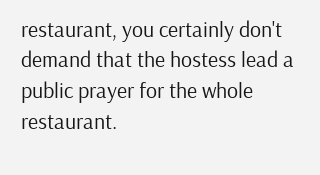restaurant, you certainly don't demand that the hostess lead a public prayer for the whole restaurant.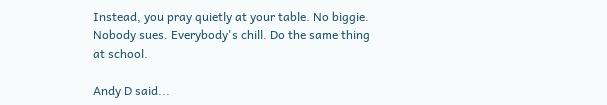Instead, you pray quietly at your table. No biggie. Nobody sues. Everybody's chill. Do the same thing at school.

Andy D said...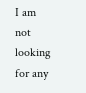I am not looking for any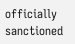officially sanctioned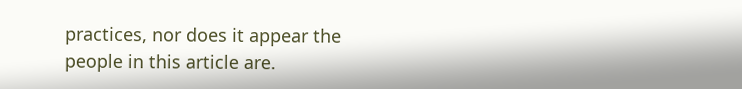practices, nor does it appear the people in this article are.